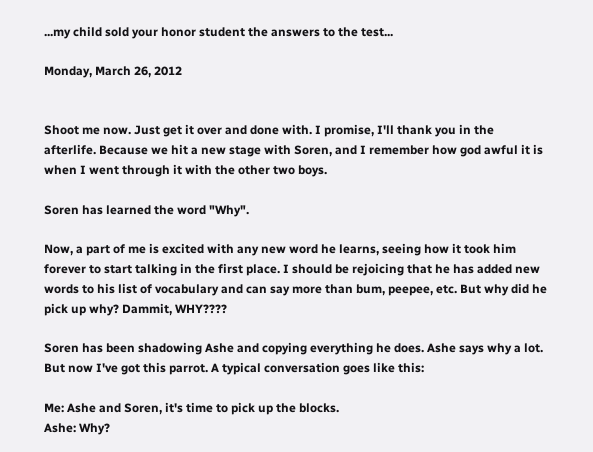...my child sold your honor student the answers to the test...

Monday, March 26, 2012


Shoot me now. Just get it over and done with. I promise, I'll thank you in the afterlife. Because we hit a new stage with Soren, and I remember how god awful it is when I went through it with the other two boys.

Soren has learned the word "Why".

Now, a part of me is excited with any new word he learns, seeing how it took him forever to start talking in the first place. I should be rejoicing that he has added new words to his list of vocabulary and can say more than bum, peepee, etc. But why did he pick up why? Dammit, WHY????

Soren has been shadowing Ashe and copying everything he does. Ashe says why a lot. But now I've got this parrot. A typical conversation goes like this:

Me: Ashe and Soren, it's time to pick up the blocks.
Ashe: Why?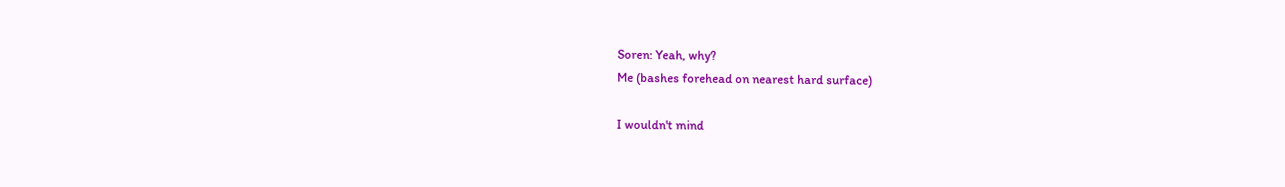Soren: Yeah, why?
Me (bashes forehead on nearest hard surface)

I wouldn't mind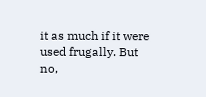it as much if it were used frugally. But no,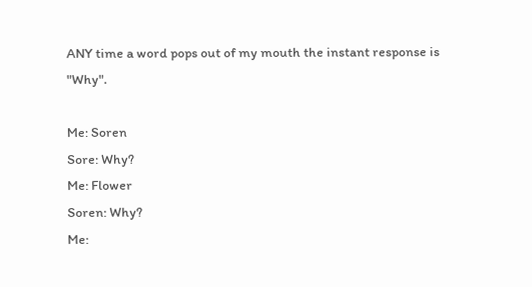ANY time a word pops out of my mouth the instant response is "Why".

Me: Soren
Sore: Why?
Me: Flower
Soren: Why?
Me: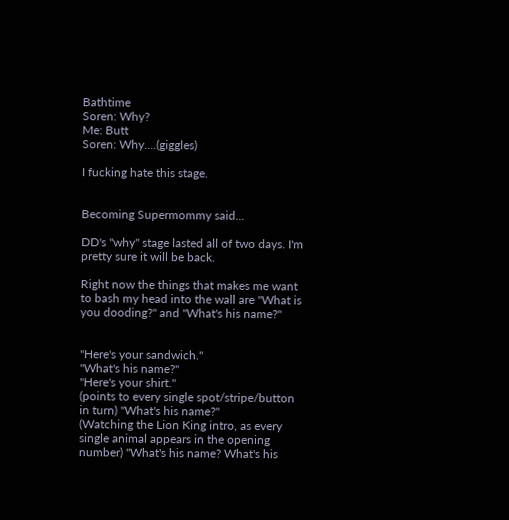Bathtime
Soren: Why?
Me: Butt
Soren: Why....(giggles)

I fucking hate this stage.


Becoming Supermommy said...

DD's "why" stage lasted all of two days. I'm pretty sure it will be back.

Right now the things that makes me want to bash my head into the wall are "What is you dooding?" and "What's his name?"


"Here's your sandwich."
"What's his name?"
"Here's your shirt."
(points to every single spot/stripe/button in turn) "What's his name?"
(Watching the Lion King intro, as every single animal appears in the opening number) "What's his name? What's his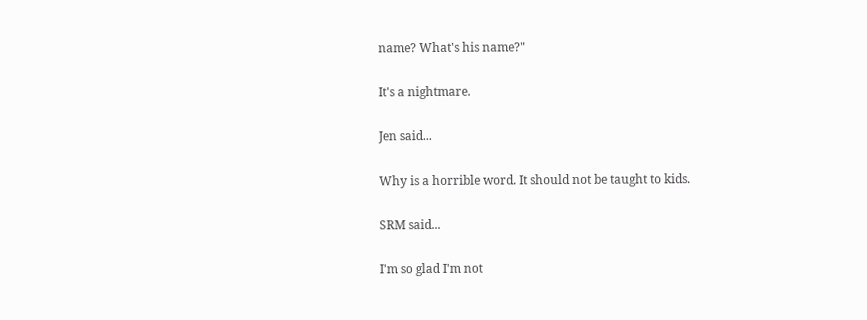name? What's his name?"

It's a nightmare.

Jen said...

Why is a horrible word. It should not be taught to kids.

SRM said...

I'm so glad I'm not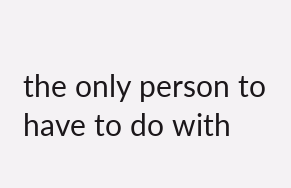the only person to have to do with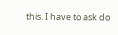this. I have to ask do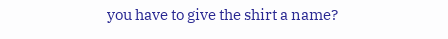you have to give the shirt a name?